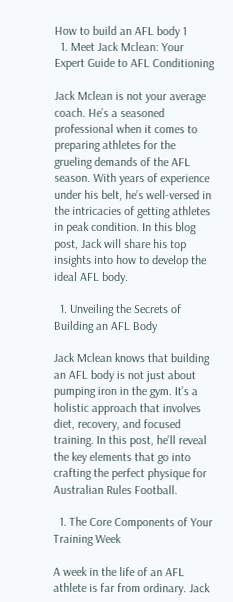How to build an AFL body 1
  1. Meet Jack Mclean: Your Expert Guide to AFL Conditioning

Jack Mclean is not your average coach. He’s a seasoned professional when it comes to preparing athletes for the grueling demands of the AFL season. With years of experience under his belt, he’s well-versed in the intricacies of getting athletes in peak condition. In this blog post, Jack will share his top insights into how to develop the ideal AFL body.

  1. Unveiling the Secrets of Building an AFL Body

Jack Mclean knows that building an AFL body is not just about pumping iron in the gym. It’s a holistic approach that involves diet, recovery, and focused training. In this post, he’ll reveal the key elements that go into crafting the perfect physique for Australian Rules Football.

  1. The Core Components of Your Training Week

A week in the life of an AFL athlete is far from ordinary. Jack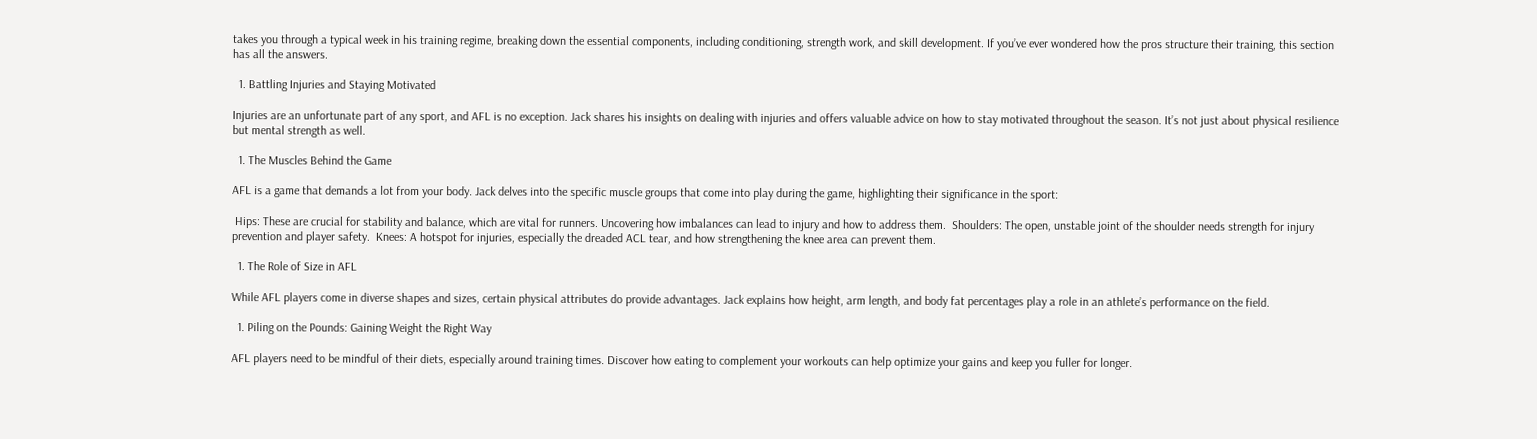takes you through a typical week in his training regime, breaking down the essential components, including conditioning, strength work, and skill development. If you’ve ever wondered how the pros structure their training, this section has all the answers.

  1. Battling Injuries and Staying Motivated

Injuries are an unfortunate part of any sport, and AFL is no exception. Jack shares his insights on dealing with injuries and offers valuable advice on how to stay motivated throughout the season. It’s not just about physical resilience but mental strength as well.

  1. The Muscles Behind the Game

AFL is a game that demands a lot from your body. Jack delves into the specific muscle groups that come into play during the game, highlighting their significance in the sport:

 Hips: These are crucial for stability and balance, which are vital for runners. Uncovering how imbalances can lead to injury and how to address them.  Shoulders: The open, unstable joint of the shoulder needs strength for injury prevention and player safety.  Knees: A hotspot for injuries, especially the dreaded ACL tear, and how strengthening the knee area can prevent them.

  1. The Role of Size in AFL

While AFL players come in diverse shapes and sizes, certain physical attributes do provide advantages. Jack explains how height, arm length, and body fat percentages play a role in an athlete’s performance on the field.

  1. Piling on the Pounds: Gaining Weight the Right Way

AFL players need to be mindful of their diets, especially around training times. Discover how eating to complement your workouts can help optimize your gains and keep you fuller for longer.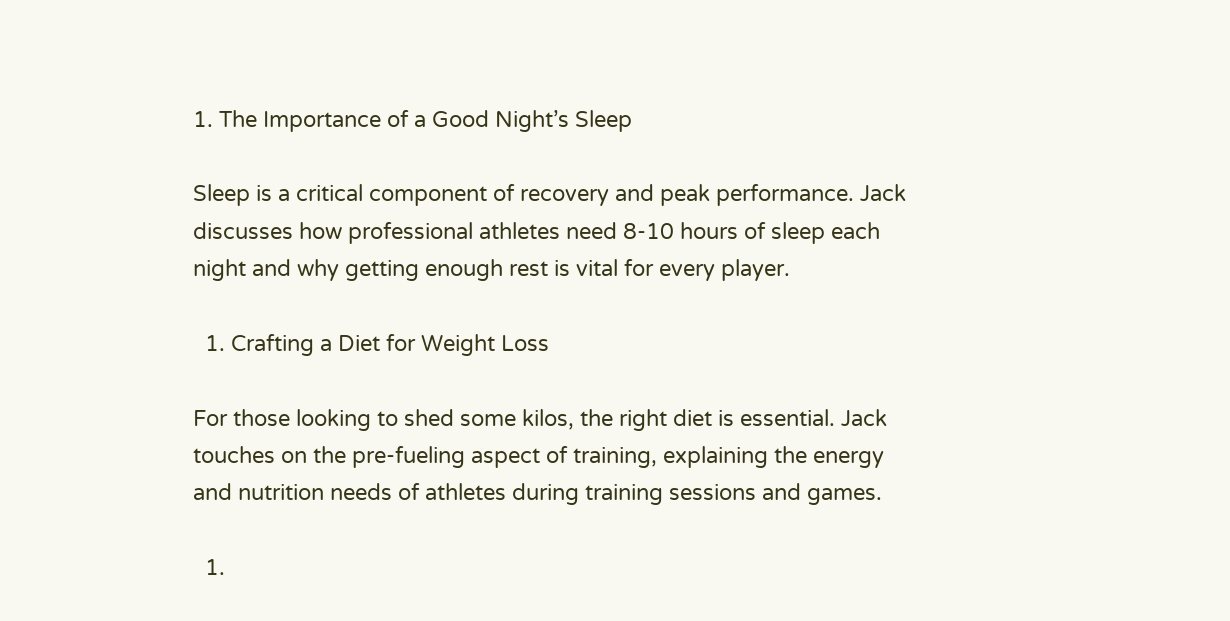1. The Importance of a Good Night’s Sleep

Sleep is a critical component of recovery and peak performance. Jack discusses how professional athletes need 8-10 hours of sleep each night and why getting enough rest is vital for every player.

  1. Crafting a Diet for Weight Loss

For those looking to shed some kilos, the right diet is essential. Jack touches on the pre-fueling aspect of training, explaining the energy and nutrition needs of athletes during training sessions and games.

  1.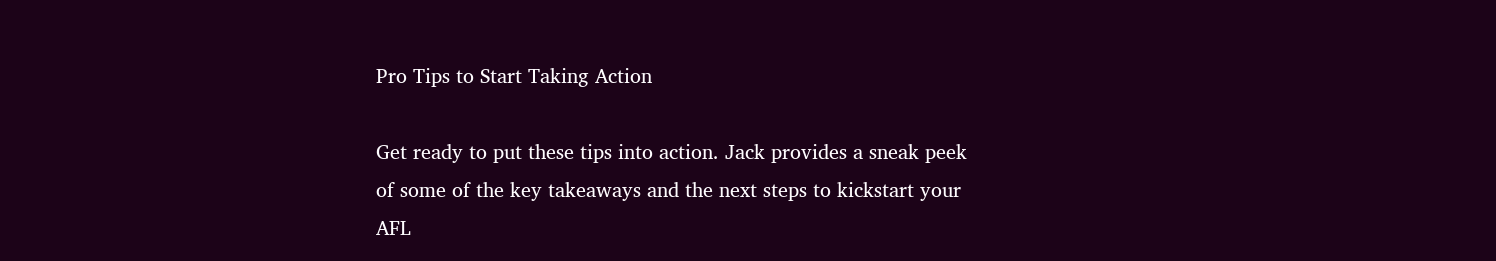Pro Tips to Start Taking Action

Get ready to put these tips into action. Jack provides a sneak peek of some of the key takeaways and the next steps to kickstart your AFL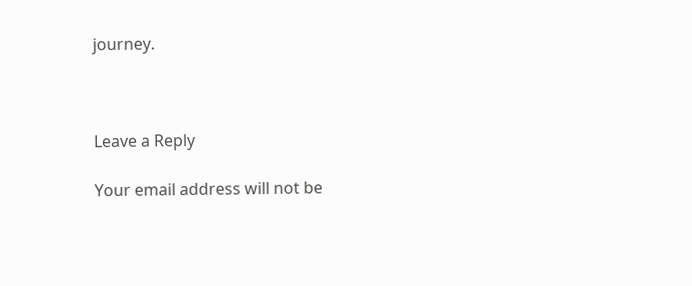journey.



Leave a Reply

Your email address will not be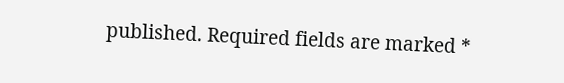published. Required fields are marked *